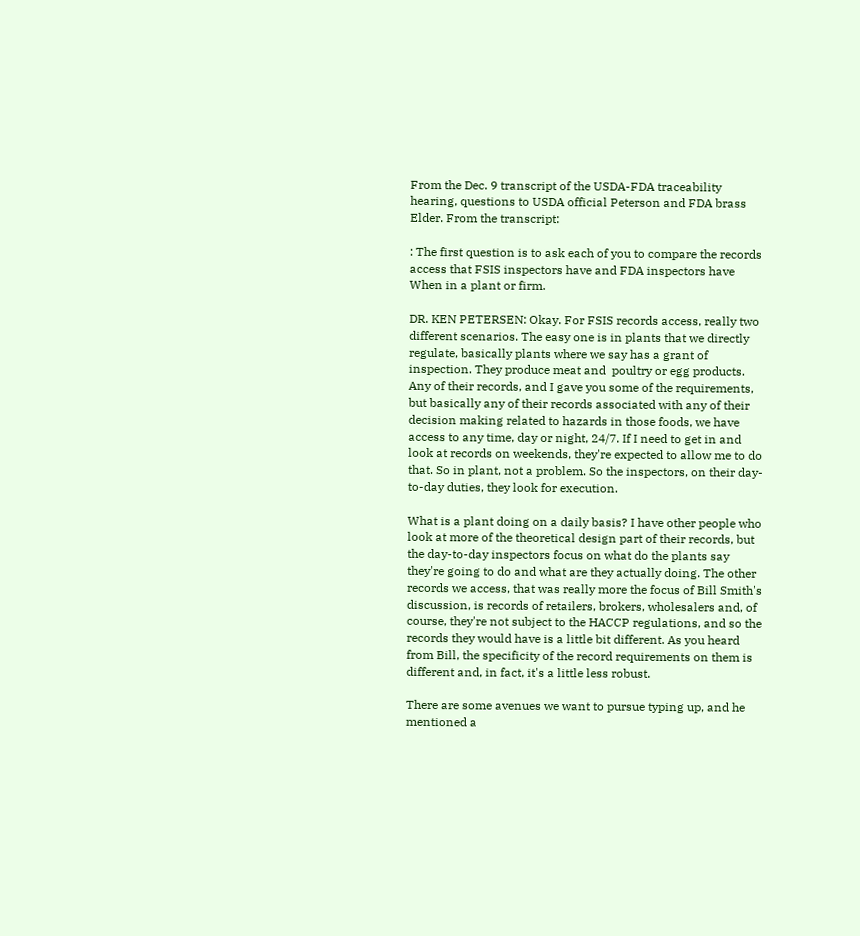From the Dec. 9 transcript of the USDA-FDA traceability hearing, questions to USDA official Peterson and FDA brass Elder. From the transcript:

: The first question is to ask each of you to compare the records access that FSIS inspectors have and FDA inspectors have When in a plant or firm.

DR. KEN PETERSEN: Okay. For FSIS records access, really two different scenarios. The easy one is in plants that we directly regulate, basically plants where we say has a grant of inspection. They produce meat and  poultry or egg products. Any of their records, and I gave you some of the requirements, but basically any of their records associated with any of their decision making related to hazards in those foods, we have access to any time, day or night, 24/7. If I need to get in and look at records on weekends, they're expected to allow me to do that. So in plant, not a problem. So the inspectors, on their day-to-day duties, they look for execution.

What is a plant doing on a daily basis? I have other people who look at more of the theoretical design part of their records, but the day-to-day inspectors focus on what do the plants say they're going to do and what are they actually doing. The other records we access, that was really more the focus of Bill Smith's discussion, is records of retailers, brokers, wholesalers and, of course, they're not subject to the HACCP regulations, and so the records they would have is a little bit different. As you heard from Bill, the specificity of the record requirements on them is different and, in fact, it's a little less robust.

There are some avenues we want to pursue typing up, and he mentioned a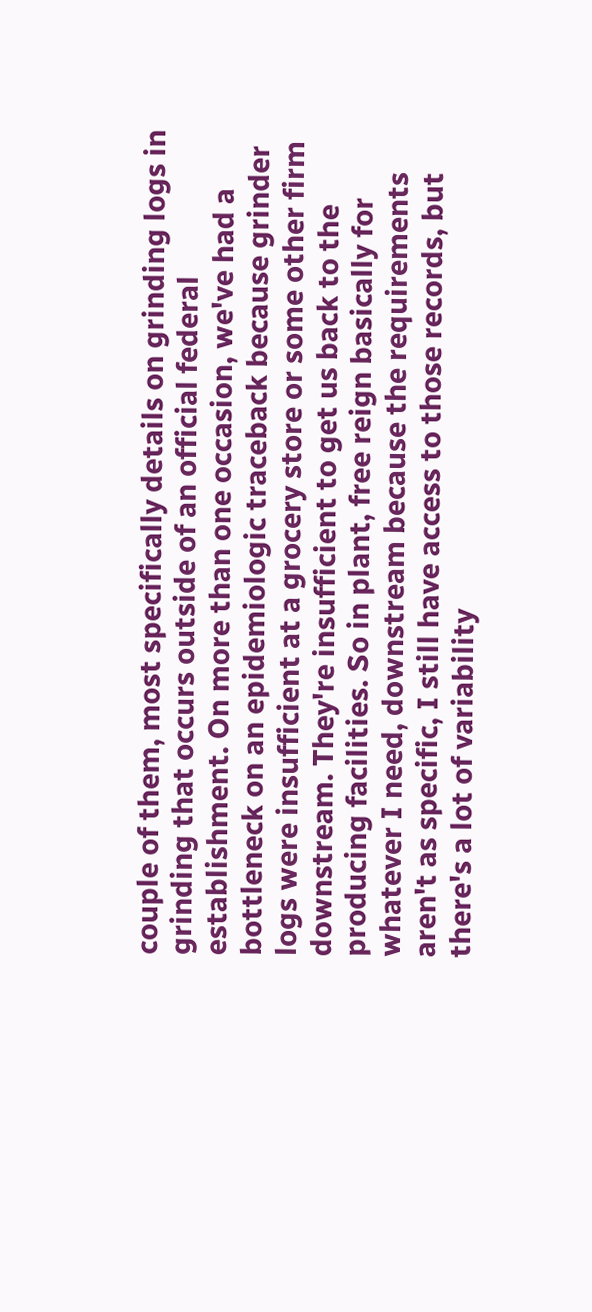couple of them, most specifically details on grinding logs in grinding that occurs outside of an official federal establishment. On more than one occasion, we've had a bottleneck on an epidemiologic traceback because grinder logs were insufficient at a grocery store or some other firm downstream. They're insufficient to get us back to the producing facilities. So in plant, free reign basically for whatever I need, downstream because the requirements aren't as specific, I still have access to those records, but there's a lot of variability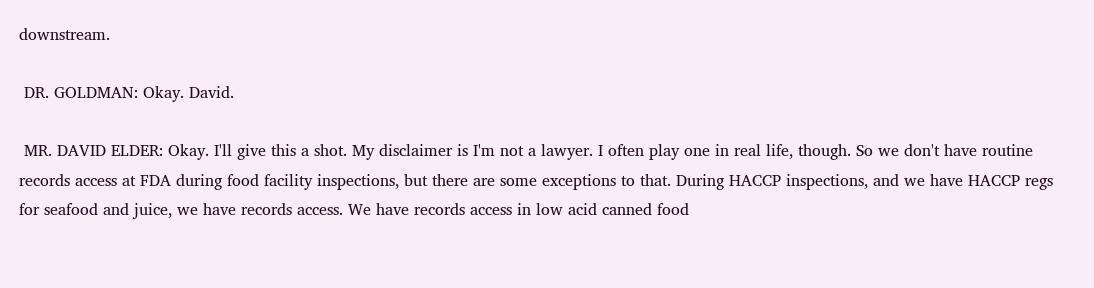downstream.

 DR. GOLDMAN: Okay. David.

 MR. DAVID ELDER: Okay. I'll give this a shot. My disclaimer is I'm not a lawyer. I often play one in real life, though. So we don't have routine records access at FDA during food facility inspections, but there are some exceptions to that. During HACCP inspections, and we have HACCP regs for seafood and juice, we have records access. We have records access in low acid canned food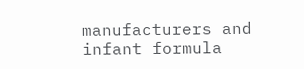manufacturers and infant formula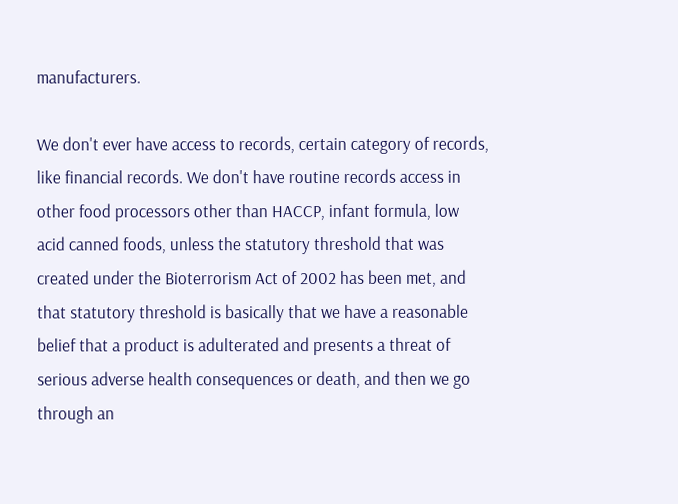manufacturers.

We don't ever have access to records, certain category of records, like financial records. We don't have routine records access in other food processors other than HACCP, infant formula, low acid canned foods, unless the statutory threshold that was created under the Bioterrorism Act of 2002 has been met, and that statutory threshold is basically that we have a reasonable belief that a product is adulterated and presents a threat of serious adverse health consequences or death, and then we go through an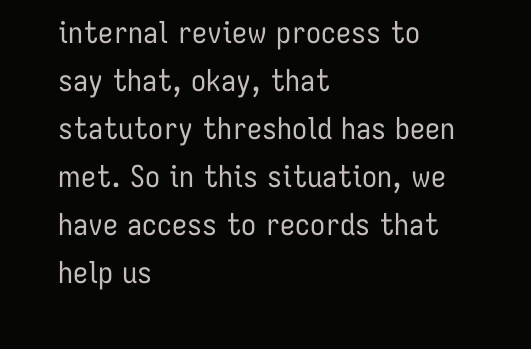internal review process to say that, okay, that statutory threshold has been met. So in this situation, we have access to records that help us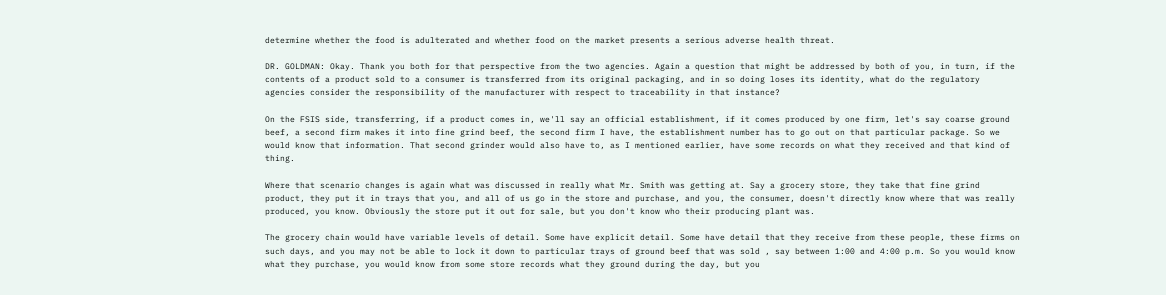determine whether the food is adulterated and whether food on the market presents a serious adverse health threat.

DR. GOLDMAN: Okay. Thank you both for that perspective from the two agencies. Again a question that might be addressed by both of you, in turn, if the contents of a product sold to a consumer is transferred from its original packaging, and in so doing loses its identity, what do the regulatory agencies consider the responsibility of the manufacturer with respect to traceability in that instance?

On the FSIS side, transferring, if a product comes in, we'll say an official establishment, if it comes produced by one firm, let's say coarse ground beef, a second firm makes it into fine grind beef, the second firm I have, the establishment number has to go out on that particular package. So we would know that information. That second grinder would also have to, as I mentioned earlier, have some records on what they received and that kind of thing.

Where that scenario changes is again what was discussed in really what Mr. Smith was getting at. Say a grocery store, they take that fine grind product, they put it in trays that you, and all of us go in the store and purchase, and you, the consumer, doesn't directly know where that was really produced, you know. Obviously the store put it out for sale, but you don't know who their producing plant was.

The grocery chain would have variable levels of detail. Some have explicit detail. Some have detail that they receive from these people, these firms on such days, and you may not be able to lock it down to particular trays of ground beef that was sold , say between 1:00 and 4:00 p.m. So you would know what they purchase, you would know from some store records what they ground during the day, but you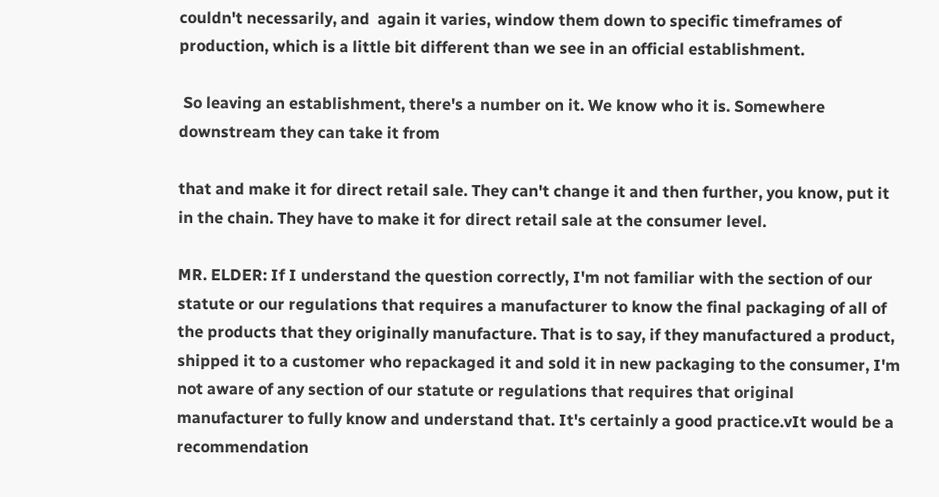couldn't necessarily, and  again it varies, window them down to specific timeframes of production, which is a little bit different than we see in an official establishment.

 So leaving an establishment, there's a number on it. We know who it is. Somewhere downstream they can take it from

that and make it for direct retail sale. They can't change it and then further, you know, put it in the chain. They have to make it for direct retail sale at the consumer level.

MR. ELDER: If I understand the question correctly, I'm not familiar with the section of our statute or our regulations that requires a manufacturer to know the final packaging of all of the products that they originally manufacture. That is to say, if they manufactured a product, shipped it to a customer who repackaged it and sold it in new packaging to the consumer, I'm not aware of any section of our statute or regulations that requires that original manufacturer to fully know and understand that. It's certainly a good practice.vIt would be a recommendation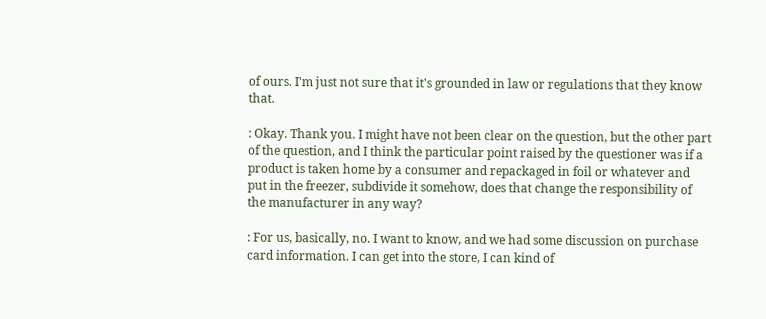of ours. I'm just not sure that it's grounded in law or regulations that they know that.

: Okay. Thank you. I might have not been clear on the question, but the other part of the question, and I think the particular point raised by the questioner was if a product is taken home by a consumer and repackaged in foil or whatever and put in the freezer, subdivide it somehow, does that change the responsibility of the manufacturer in any way?

: For us, basically, no. I want to know, and we had some discussion on purchase card information. I can get into the store, I can kind of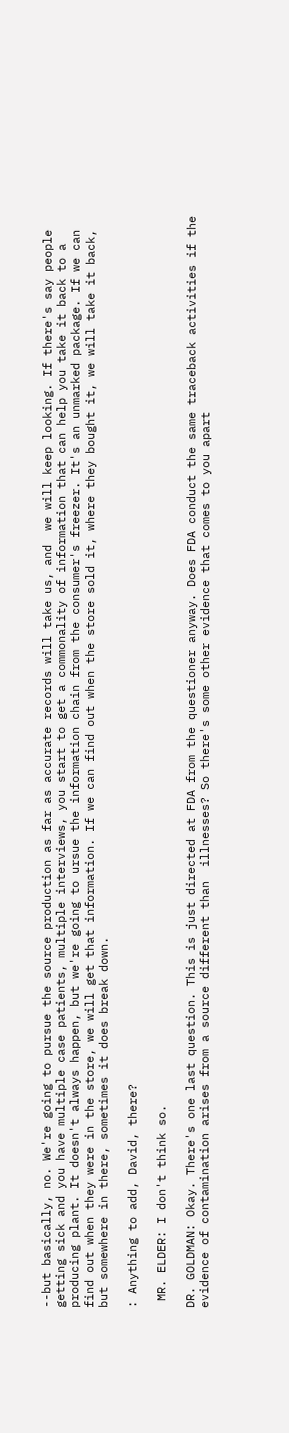--but basically, no. We're going to pursue the source production as far as accurate records will take us, and  we will keep looking. If there's say people getting sick and you have multiple case patients, multiple interviews, you start to get a commonality of information that can help you take it back to a producing plant. It doesn't always happen, but we're going to ursue the information chain from the consumer's freezer. It's an unmarked package. If we can find out when they were in the store, we will get that information. If we can find out when the store sold it, where they bought it, we will take it back, but somewhere in there, sometimes it does break down.

: Anything to add, David, there?

 MR. ELDER: I don't think so.

DR. GOLDMAN: Okay. There's one last question. This is just directed at FDA from the questioner anyway. Does FDA conduct the same traceback activities if the evidence of contamination arises from a source different than  illnesses? So there's some other evidence that comes to you apart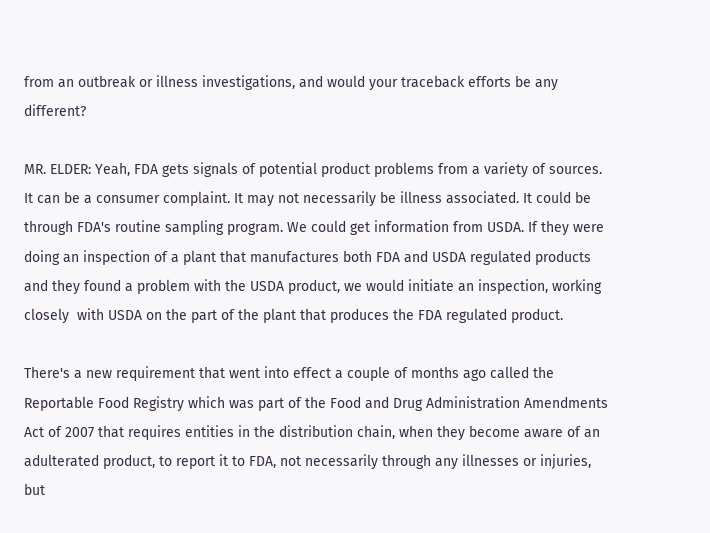from an outbreak or illness investigations, and would your traceback efforts be any different?

MR. ELDER: Yeah, FDA gets signals of potential product problems from a variety of sources. It can be a consumer complaint. It may not necessarily be illness associated. It could be through FDA's routine sampling program. We could get information from USDA. If they were doing an inspection of a plant that manufactures both FDA and USDA regulated products and they found a problem with the USDA product, we would initiate an inspection, working closely  with USDA on the part of the plant that produces the FDA regulated product.

There's a new requirement that went into effect a couple of months ago called the Reportable Food Registry which was part of the Food and Drug Administration Amendments Act of 2007 that requires entities in the distribution chain, when they become aware of an adulterated product, to report it to FDA, not necessarily through any illnesses or injuries, but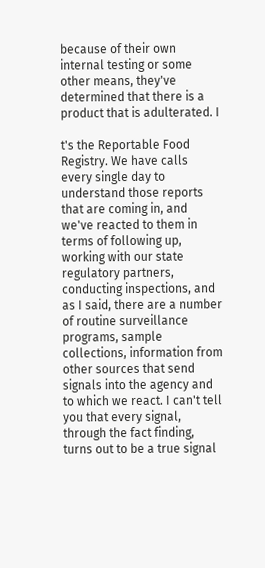because of their own internal testing or some other means, they've determined that there is a product that is adulterated. I

t's the Reportable Food Registry. We have calls every single day to understand those reports that are coming in, and we've reacted to them in terms of following up, working with our state regulatory partners, conducting inspections, and as I said, there are a number of routine surveillance programs, sample collections, information from other sources that send signals into the agency and to which we react. I can't tell you that every signal, through the fact finding, turns out to be a true signal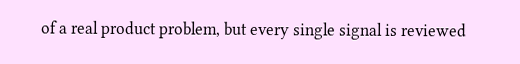of a real product problem, but every single signal is reviewed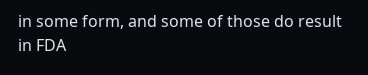in some form, and some of those do result in FDA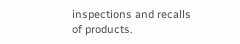inspections and recalls of products.